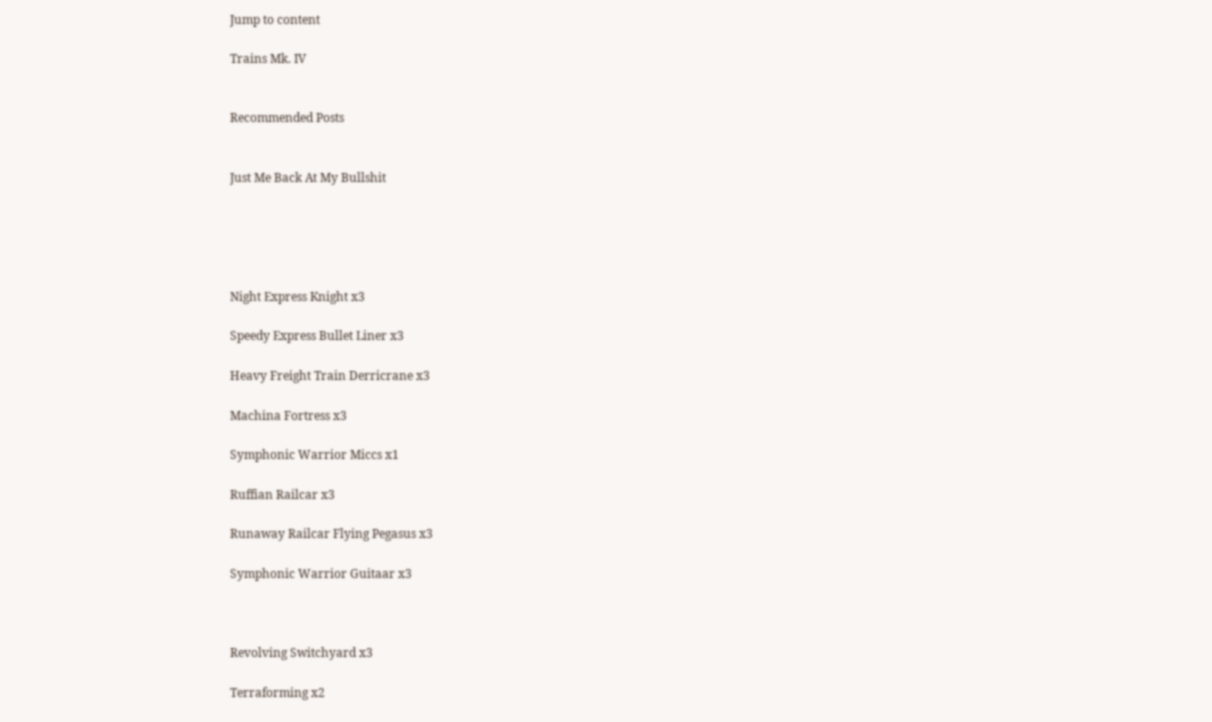Jump to content

Trains Mk. IV


Recommended Posts


Just Me Back At My Bullshit





Night Express Knight x3

Speedy Express Bullet Liner x3

Heavy Freight Train Derricrane x3

Machina Fortress x3

Symphonic Warrior Miccs x1

Ruffian Railcar x3

Runaway Railcar Flying Pegasus x3

Symphonic Warrior Guitaar x3



Revolving Switchyard x3

Terraforming x2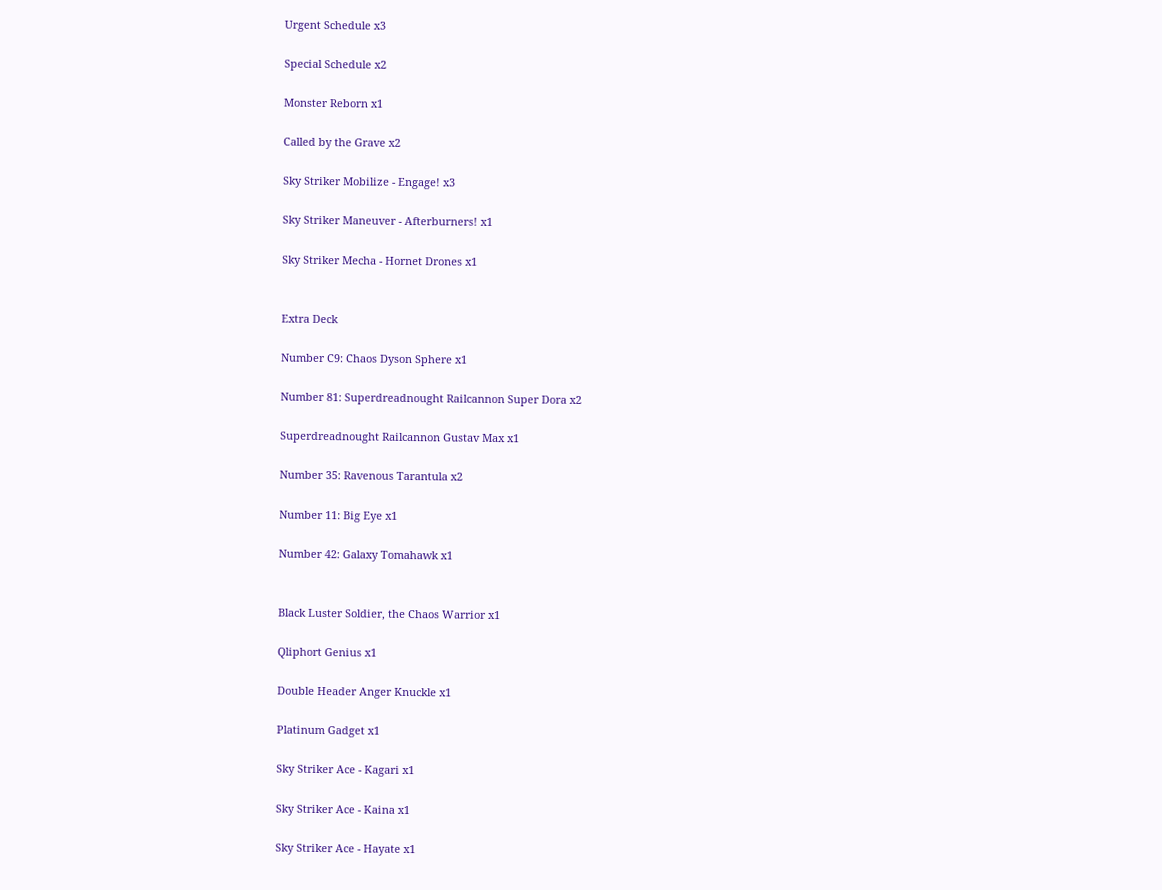Urgent Schedule x3

Special Schedule x2

Monster Reborn x1

Called by the Grave x2

Sky Striker Mobilize - Engage! x3

Sky Striker Maneuver - Afterburners! x1

Sky Striker Mecha - Hornet Drones x1


Extra Deck

Number C9: Chaos Dyson Sphere x1

Number 81: Superdreadnought Railcannon Super Dora x2

Superdreadnought Railcannon Gustav Max x1

Number 35: Ravenous Tarantula x2

Number 11: Big Eye x1

Number 42: Galaxy Tomahawk x1


Black Luster Soldier, the Chaos Warrior x1

Qliphort Genius x1

Double Header Anger Knuckle x1

Platinum Gadget x1

Sky Striker Ace - Kagari x1

Sky Striker Ace - Kaina x1

Sky Striker Ace - Hayate x1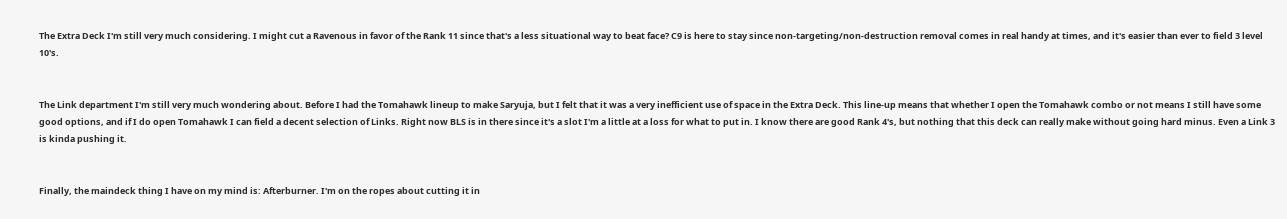The Extra Deck I'm still very much considering. I might cut a Ravenous in favor of the Rank 11 since that's a less situational way to beat face? C9 is here to stay since non-targeting/non-destruction removal comes in real handy at times, and it's easier than ever to field 3 level 10's.


The Link department I'm still very much wondering about. Before I had the Tomahawk lineup to make Saryuja, but I felt that it was a very inefficient use of space in the Extra Deck. This line-up means that whether I open the Tomahawk combo or not means I still have some good options, and if I do open Tomahawk I can field a decent selection of Links. Right now BLS is in there since it's a slot I'm a little at a loss for what to put in. I know there are good Rank 4's, but nothing that this deck can really make without going hard minus. Even a Link 3 is kinda pushing it.


Finally, the maindeck thing I have on my mind is: Afterburner. I'm on the ropes about cutting it in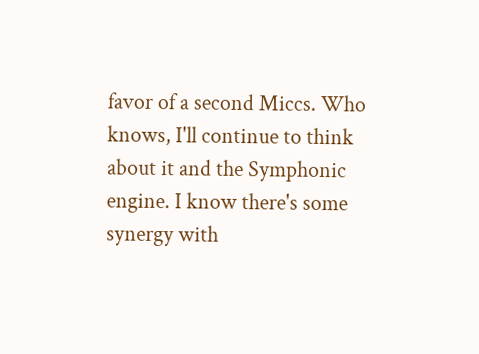favor of a second Miccs. Who knows, I'll continue to think about it and the Symphonic engine. I know there's some synergy with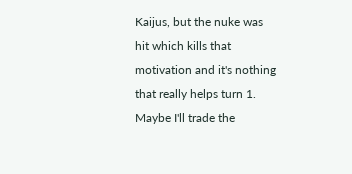Kaijus, but the nuke was hit which kills that motivation and it's nothing that really helps turn 1. Maybe I'll trade the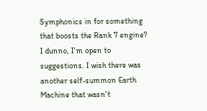Symphonics in for something that boosts the Rank 7 engine? I dunno, I'm open to suggestions. I wish there was another self-summon Earth Machine that wasn't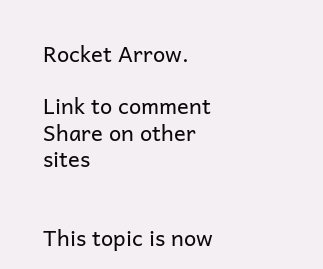Rocket Arrow.

Link to comment
Share on other sites


This topic is now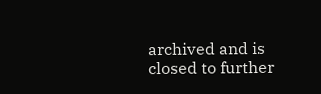archived and is closed to further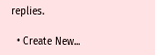replies.

  • Create New...